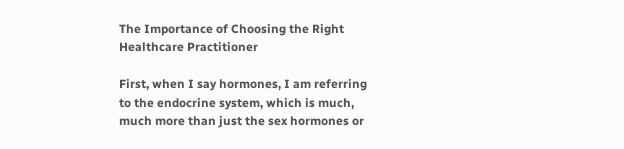The Importance of Choosing the Right Healthcare Practitioner

First, when I say hormones, I am referring to the endocrine system, which is much, much more than just the sex hormones or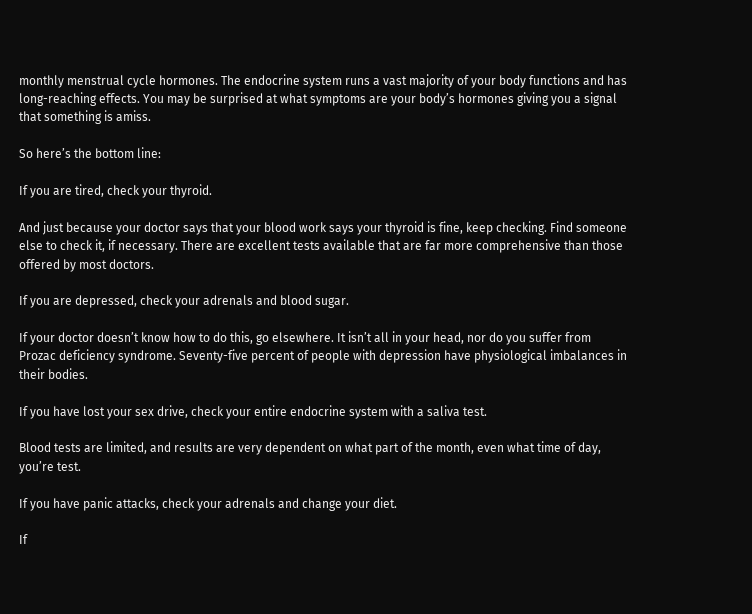monthly menstrual cycle hormones. The endocrine system runs a vast majority of your body functions and has long-reaching effects. You may be surprised at what symptoms are your body’s hormones giving you a signal that something is amiss.

So here’s the bottom line:

If you are tired, check your thyroid.

And just because your doctor says that your blood work says your thyroid is fine, keep checking. Find someone else to check it, if necessary. There are excellent tests available that are far more comprehensive than those offered by most doctors.

If you are depressed, check your adrenals and blood sugar.

If your doctor doesn’t know how to do this, go elsewhere. It isn’t all in your head, nor do you suffer from Prozac deficiency syndrome. Seventy-five percent of people with depression have physiological imbalances in their bodies.

If you have lost your sex drive, check your entire endocrine system with a saliva test.

Blood tests are limited, and results are very dependent on what part of the month, even what time of day, you’re test.

If you have panic attacks, check your adrenals and change your diet.

If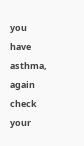you have asthma, again check your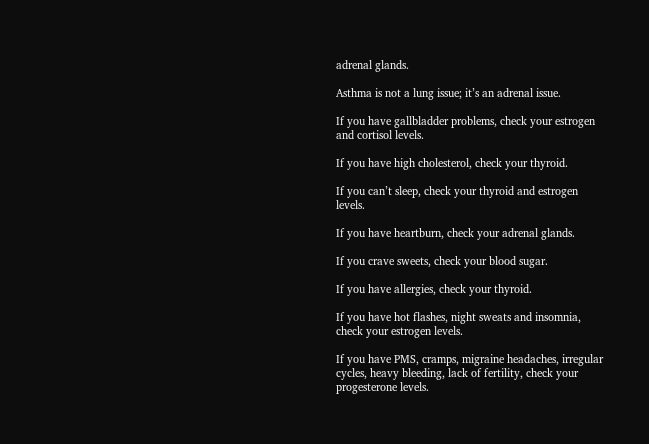adrenal glands.

Asthma is not a lung issue; it’s an adrenal issue.

If you have gallbladder problems, check your estrogen and cortisol levels.

If you have high cholesterol, check your thyroid.

If you can’t sleep, check your thyroid and estrogen levels.

If you have heartburn, check your adrenal glands.

If you crave sweets, check your blood sugar.

If you have allergies, check your thyroid.

If you have hot flashes, night sweats and insomnia, check your estrogen levels.

If you have PMS, cramps, migraine headaches, irregular cycles, heavy bleeding, lack of fertility, check your progesterone levels.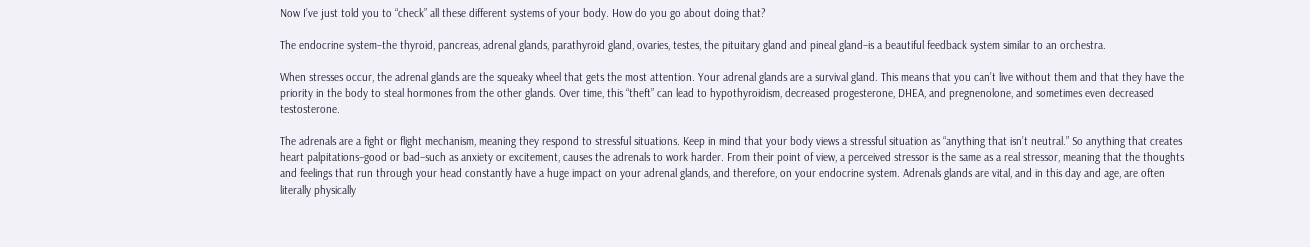Now I’ve just told you to “check” all these different systems of your body. How do you go about doing that?

The endocrine system–the thyroid, pancreas, adrenal glands, parathyroid gland, ovaries, testes, the pituitary gland and pineal gland–is a beautiful feedback system similar to an orchestra.

When stresses occur, the adrenal glands are the squeaky wheel that gets the most attention. Your adrenal glands are a survival gland. This means that you can’t live without them and that they have the priority in the body to steal hormones from the other glands. Over time, this “theft” can lead to hypothyroidism, decreased progesterone, DHEA, and pregnenolone, and sometimes even decreased testosterone.

The adrenals are a fight or flight mechanism, meaning they respond to stressful situations. Keep in mind that your body views a stressful situation as “anything that isn’t neutral.” So anything that creates heart palpitations–good or bad–such as anxiety or excitement, causes the adrenals to work harder. From their point of view, a perceived stressor is the same as a real stressor, meaning that the thoughts and feelings that run through your head constantly have a huge impact on your adrenal glands, and therefore, on your endocrine system. Adrenals glands are vital, and in this day and age, are often literally physically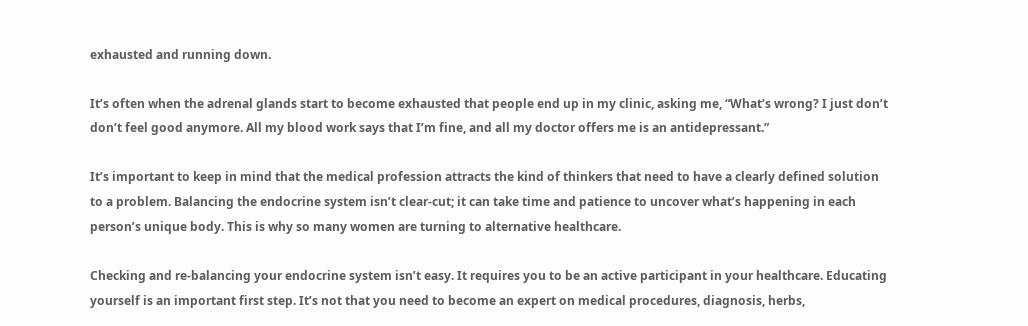exhausted and running down.

It’s often when the adrenal glands start to become exhausted that people end up in my clinic, asking me, “What’s wrong? I just don’t don’t feel good anymore. All my blood work says that I’m fine, and all my doctor offers me is an antidepressant.”

It’s important to keep in mind that the medical profession attracts the kind of thinkers that need to have a clearly defined solution to a problem. Balancing the endocrine system isn’t clear-cut; it can take time and patience to uncover what’s happening in each person’s unique body. This is why so many women are turning to alternative healthcare.

Checking and re-balancing your endocrine system isn’t easy. It requires you to be an active participant in your healthcare. Educating yourself is an important first step. It’s not that you need to become an expert on medical procedures, diagnosis, herbs,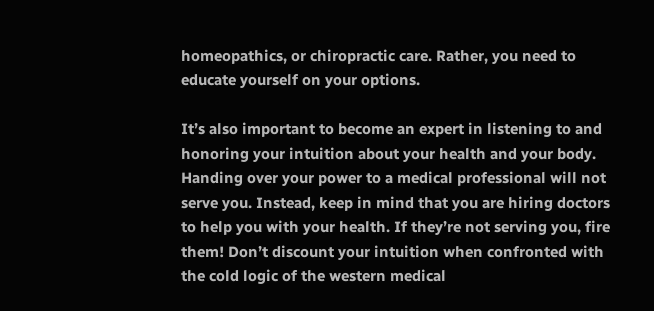homeopathics, or chiropractic care. Rather, you need to educate yourself on your options.

It’s also important to become an expert in listening to and honoring your intuition about your health and your body. Handing over your power to a medical professional will not serve you. Instead, keep in mind that you are hiring doctors to help you with your health. If they’re not serving you, fire them! Don’t discount your intuition when confronted with the cold logic of the western medical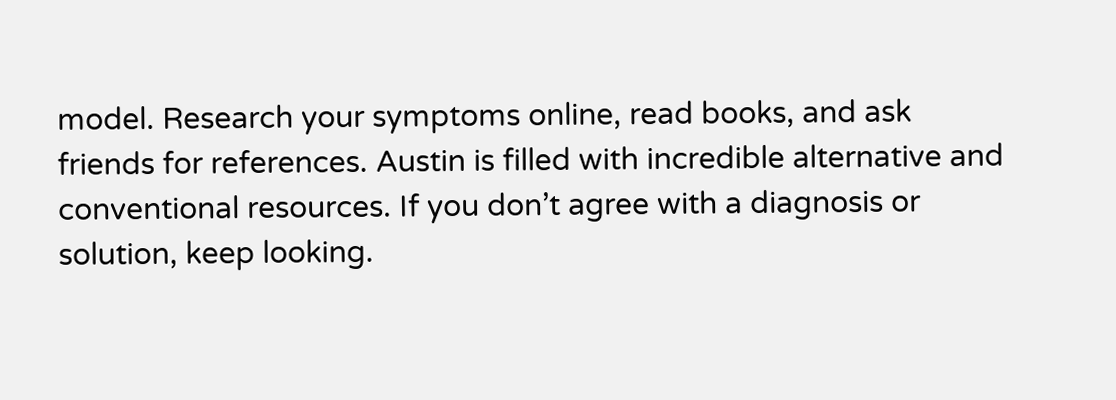model. Research your symptoms online, read books, and ask friends for references. Austin is filled with incredible alternative and conventional resources. If you don’t agree with a diagnosis or solution, keep looking.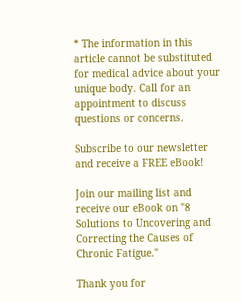* The information in this article cannot be substituted for medical advice about your unique body. Call for an appointment to discuss questions or concerns.

Subscribe to our newsletter and receive a FREE eBook!

Join our mailing list and receive our eBook on "8 Solutions to Uncovering and Correcting the Causes of Chronic Fatigue."

Thank you for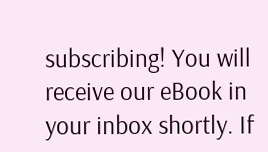subscribing! You will receive our eBook in your inbox shortly. If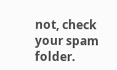not, check your spam folder.